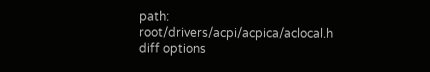path: root/drivers/acpi/acpica/aclocal.h
diff options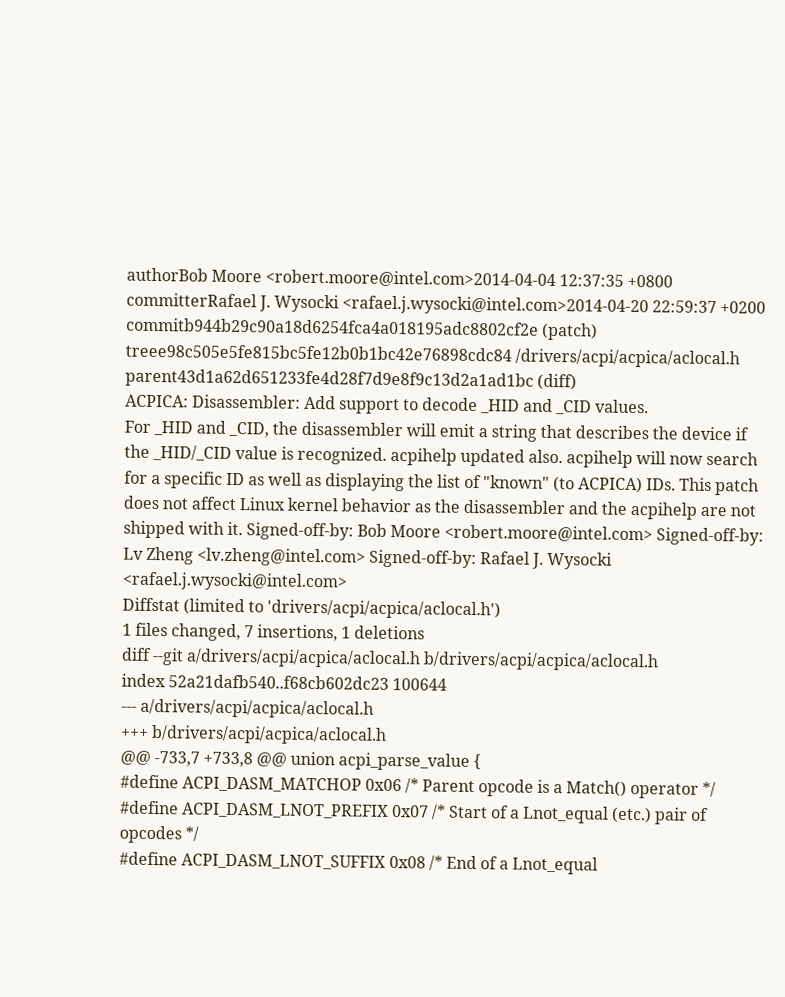authorBob Moore <robert.moore@intel.com>2014-04-04 12:37:35 +0800
committerRafael J. Wysocki <rafael.j.wysocki@intel.com>2014-04-20 22:59:37 +0200
commitb944b29c90a18d6254fca4a018195adc8802cf2e (patch)
treee98c505e5fe815bc5fe12b0b1bc42e76898cdc84 /drivers/acpi/acpica/aclocal.h
parent43d1a62d651233fe4d28f7d9e8f9c13d2a1ad1bc (diff)
ACPICA: Disassembler: Add support to decode _HID and _CID values.
For _HID and _CID, the disassembler will emit a string that describes the device if the _HID/_CID value is recognized. acpihelp updated also. acpihelp will now search for a specific ID as well as displaying the list of "known" (to ACPICA) IDs. This patch does not affect Linux kernel behavior as the disassembler and the acpihelp are not shipped with it. Signed-off-by: Bob Moore <robert.moore@intel.com> Signed-off-by: Lv Zheng <lv.zheng@intel.com> Signed-off-by: Rafael J. Wysocki <rafael.j.wysocki@intel.com>
Diffstat (limited to 'drivers/acpi/acpica/aclocal.h')
1 files changed, 7 insertions, 1 deletions
diff --git a/drivers/acpi/acpica/aclocal.h b/drivers/acpi/acpica/aclocal.h
index 52a21dafb540..f68cb602dc23 100644
--- a/drivers/acpi/acpica/aclocal.h
+++ b/drivers/acpi/acpica/aclocal.h
@@ -733,7 +733,8 @@ union acpi_parse_value {
#define ACPI_DASM_MATCHOP 0x06 /* Parent opcode is a Match() operator */
#define ACPI_DASM_LNOT_PREFIX 0x07 /* Start of a Lnot_equal (etc.) pair of opcodes */
#define ACPI_DASM_LNOT_SUFFIX 0x08 /* End of a Lnot_equal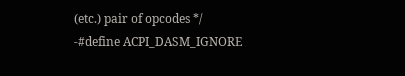(etc.) pair of opcodes */
-#define ACPI_DASM_IGNORE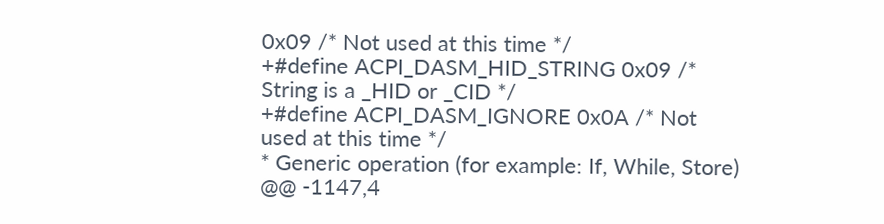0x09 /* Not used at this time */
+#define ACPI_DASM_HID_STRING 0x09 /* String is a _HID or _CID */
+#define ACPI_DASM_IGNORE 0x0A /* Not used at this time */
* Generic operation (for example: If, While, Store)
@@ -1147,4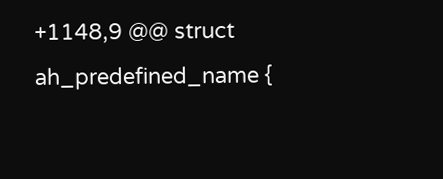+1148,9 @@ struct ah_predefined_name {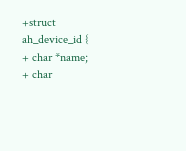+struct ah_device_id {
+ char *name;
+ char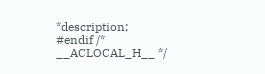*description;
#endif /* __ACLOCAL_H__ */